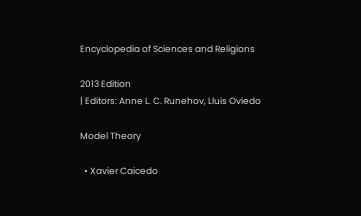Encyclopedia of Sciences and Religions

2013 Edition
| Editors: Anne L. C. Runehov, Lluis Oviedo

Model Theory

  • Xavier Caicedo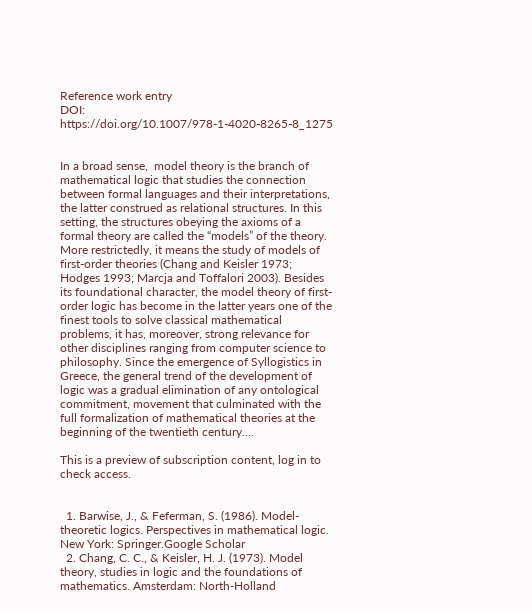Reference work entry
DOI: https://doi.org/10.1007/978-1-4020-8265-8_1275


In a broad sense,  model theory is the branch of mathematical logic that studies the connection between formal languages and their interpretations, the latter construed as relational structures. In this setting, the structures obeying the axioms of a formal theory are called the “models” of the theory. More restrictedly, it means the study of models of  first-order theories (Chang and Keisler 1973; Hodges 1993; Marcja and Toffalori 2003). Besides its foundational character, the model theory of first-order logic has become in the latter years one of the finest tools to solve classical mathematical problems, it has, moreover, strong relevance for other disciplines ranging from computer science to philosophy. Since the emergence of Syllogistics in Greece, the general trend of the development of logic was a gradual elimination of any ontological commitment, movement that culminated with the full formalization of mathematical theories at the beginning of the twentieth century....

This is a preview of subscription content, log in to check access.


  1. Barwise, J., & Feferman, S. (1986). Model-theoretic logics. Perspectives in mathematical logic. New York: Springer.Google Scholar
  2. Chang, C. C., & Keisler, H. J. (1973). Model theory, studies in logic and the foundations of mathematics. Amsterdam: North-Holland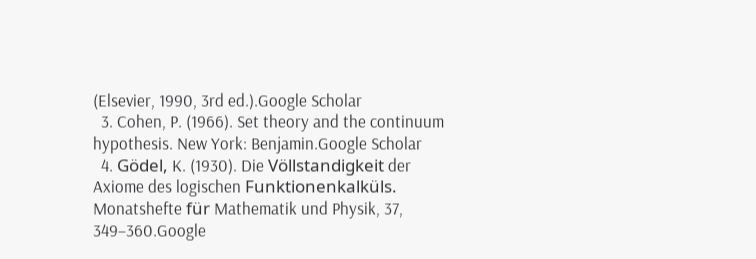(Elsevier, 1990, 3rd ed.).Google Scholar
  3. Cohen, P. (1966). Set theory and the continuum hypothesis. New York: Benjamin.Google Scholar
  4. Gödel, K. (1930). Die Völlstandigkeit der Axiome des logischen Funktionenkalküls. Monatshefte für Mathematik und Physik, 37, 349–360.Google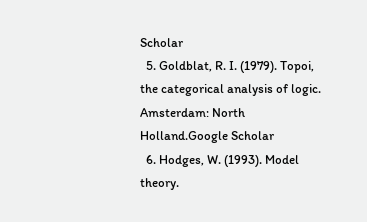Scholar
  5. Goldblat, R. I. (1979). Topoi, the categorical analysis of logic. Amsterdam: North Holland.Google Scholar
  6. Hodges, W. (1993). Model theory.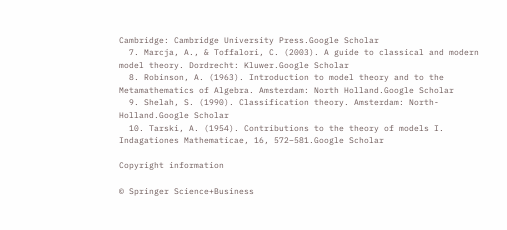Cambridge: Cambridge University Press.Google Scholar
  7. Marcja, A., & Toffalori, C. (2003). A guide to classical and modern model theory. Dordrecht: Kluwer.Google Scholar
  8. Robinson, A. (1963). Introduction to model theory and to the Metamathematics of Algebra. Amsterdam: North Holland.Google Scholar
  9. Shelah, S. (1990). Classification theory. Amsterdam: North-Holland.Google Scholar
  10. Tarski, A. (1954). Contributions to the theory of models I. Indagationes Mathematicae, 16, 572–581.Google Scholar

Copyright information

© Springer Science+Business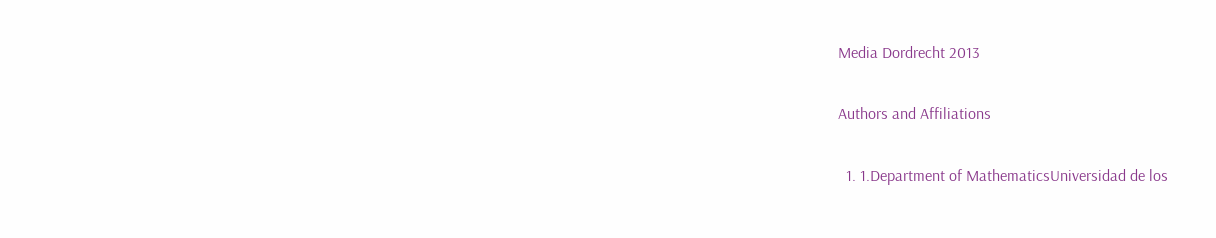Media Dordrecht 2013

Authors and Affiliations

  1. 1.Department of MathematicsUniversidad de los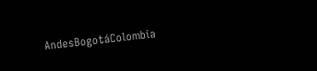AndesBogotáColombia